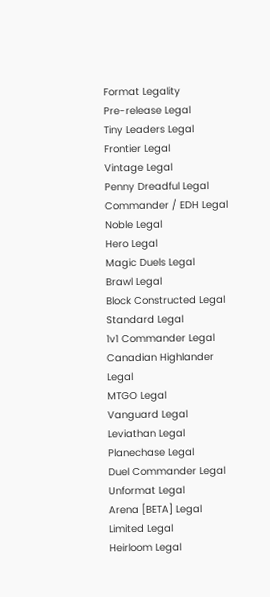Format Legality
Pre-release Legal
Tiny Leaders Legal
Frontier Legal
Vintage Legal
Penny Dreadful Legal
Commander / EDH Legal
Noble Legal
Hero Legal
Magic Duels Legal
Brawl Legal
Block Constructed Legal
Standard Legal
1v1 Commander Legal
Canadian Highlander Legal
MTGO Legal
Vanguard Legal
Leviathan Legal
Planechase Legal
Duel Commander Legal
Unformat Legal
Arena [BETA] Legal
Limited Legal
Heirloom Legal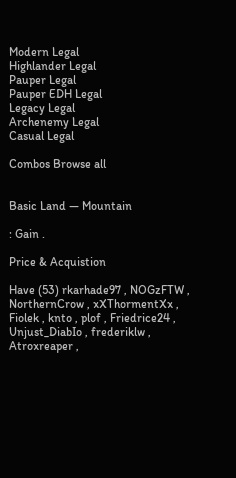Modern Legal
Highlander Legal
Pauper Legal
Pauper EDH Legal
Legacy Legal
Archenemy Legal
Casual Legal

Combos Browse all


Basic Land — Mountain

: Gain .

Price & Acquistion

Have (53) rkarhade97 , NOGzFTW , NorthernCrow , xXThormentXx , Fiolek , knto , plof , Friedrice24 , Unjust_DiabIo , frederiklw , Atroxreaper ,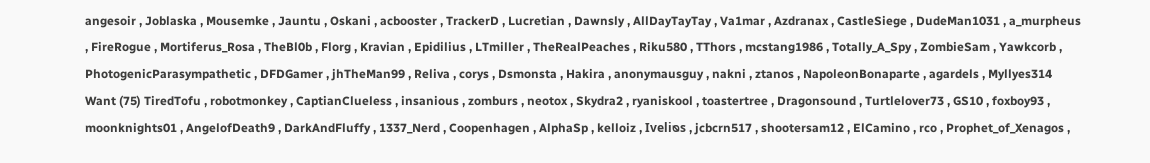angesoir , Joblaska , Mousemke , Jauntu , Oskani , acbooster , TrackerD , Lucretian , Dawnsly , AllDayTayTay , Va1mar , Azdranax , CastleSiege , DudeMan1031 , a_murpheus , FireRogue , Mortiferus_Rosa , TheBl0b , Florg , Kravian , Epidilius , LTmiller , TheRealPeaches , Riku580 , TThors , mcstang1986 , Totally_A_Spy , ZombieSam , Yawkcorb , PhotogenicParasympathetic , DFDGamer , jhTheMan99 , Reliva , corys , Dsmonsta , Hakira , anonymausguy , nakni , ztanos , NapoleonBonaparte , agardels , Myllyes314
Want (75) TiredTofu , robotmonkey , CaptianClueless , insanious , zomburs , neotox , Skydra2 , ryaniskool , toastertree , Dragonsound , Turtlelover73 , GS10 , foxboy93 , moonknights01 , AngelofDeath9 , DarkAndFluffy , 1337_Nerd , Coopenhagen , AlphaSp , kelloiz , Iveliᴓs , jcbcrn517 , shootersam12 , ElCamino , rco , Prophet_of_Xenagos ,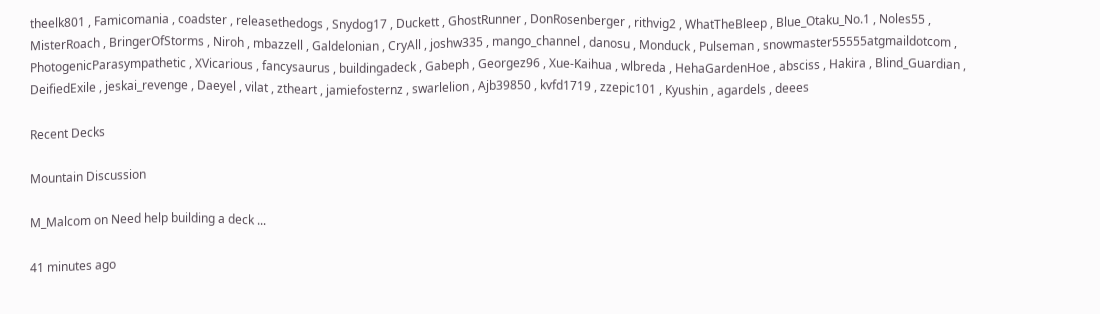theelk801 , Famicomania , coadster , releasethedogs , Snydog17 , Duckett , GhostRunner , DonRosenberger , rithvig2 , WhatTheBleep , Blue_Otaku_No.1 , Noles55 , MisterRoach , BringerOfStorms , Niroh , mbazzell , Galdelonian , CryAll , joshw335 , mango_channel , danosu , Monduck , Pulseman , snowmaster55555atgmaildotcom , PhotogenicParasympathetic , XVicarious , fancysaurus , buildingadeck , Gabeph , Georgez96 , Xue-Kaihua , wlbreda , HehaGardenHoe , absciss , Hakira , Blind_Guardian , DeifiedExile , jeskai_revenge , Daeyel , vilat , ztheart , jamiefosternz , swarlelion , Ajb39850 , kvfd1719 , zzepic101 , Kyushin , agardels , deees

Recent Decks

Mountain Discussion

M_Malcom on Need help building a deck ...

41 minutes ago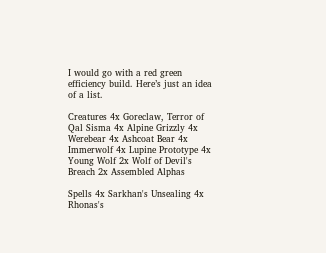I would go with a red green efficiency build. Here’s just an idea of a list.

Creatures 4x Goreclaw, Terror of Qal Sisma 4x Alpine Grizzly 4x Werebear 4x Ashcoat Bear 4x Immerwolf 4x Lupine Prototype 4x Young Wolf 2x Wolf of Devil's Breach 2x Assembled Alphas

Spells 4x Sarkhan's Unsealing 4x Rhonas's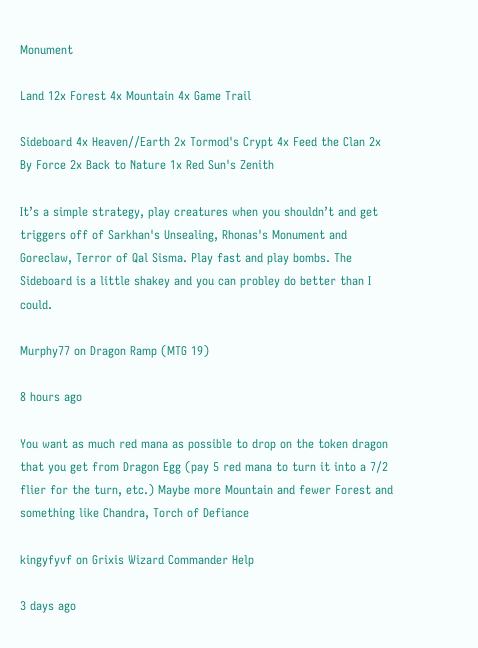Monument

Land 12x Forest 4x Mountain 4x Game Trail

Sideboard 4x Heaven//Earth 2x Tormod's Crypt 4x Feed the Clan 2x By Force 2x Back to Nature 1x Red Sun's Zenith

It’s a simple strategy, play creatures when you shouldn’t and get triggers off of Sarkhan's Unsealing, Rhonas's Monument and Goreclaw, Terror of Qal Sisma. Play fast and play bombs. The Sideboard is a little shakey and you can probley do better than I could.

Murphy77 on Dragon Ramp (MTG 19)

8 hours ago

You want as much red mana as possible to drop on the token dragon that you get from Dragon Egg (pay 5 red mana to turn it into a 7/2 flier for the turn, etc.) Maybe more Mountain and fewer Forest and something like Chandra, Torch of Defiance

kingyfyvf on Grixis Wizard Commander Help

3 days ago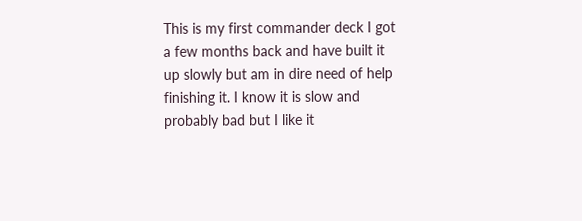This is my first commander deck I got a few months back and have built it up slowly but am in dire need of help finishing it. I know it is slow and probably bad but I like it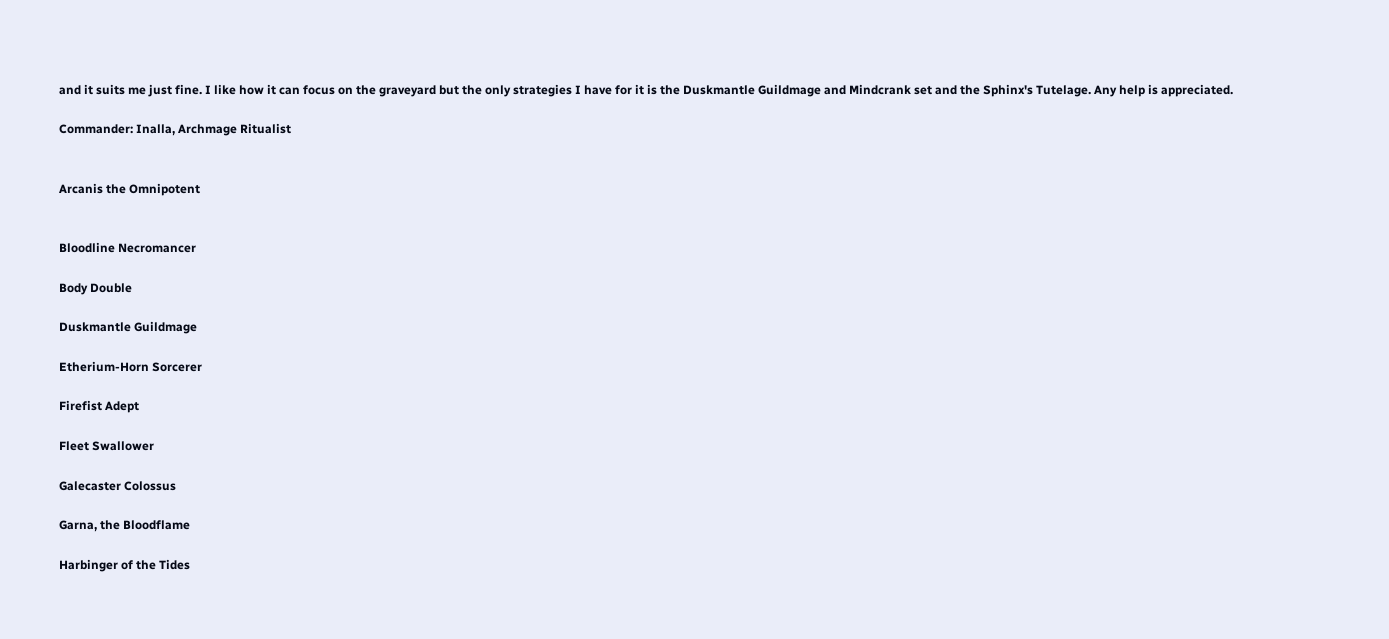and it suits me just fine. I like how it can focus on the graveyard but the only strategies I have for it is the Duskmantle Guildmage and Mindcrank set and the Sphinx's Tutelage. Any help is appreciated.

Commander: Inalla, Archmage Ritualist


Arcanis the Omnipotent


Bloodline Necromancer

Body Double

Duskmantle Guildmage

Etherium-Horn Sorcerer

Firefist Adept

Fleet Swallower

Galecaster Colossus

Garna, the Bloodflame

Harbinger of the Tides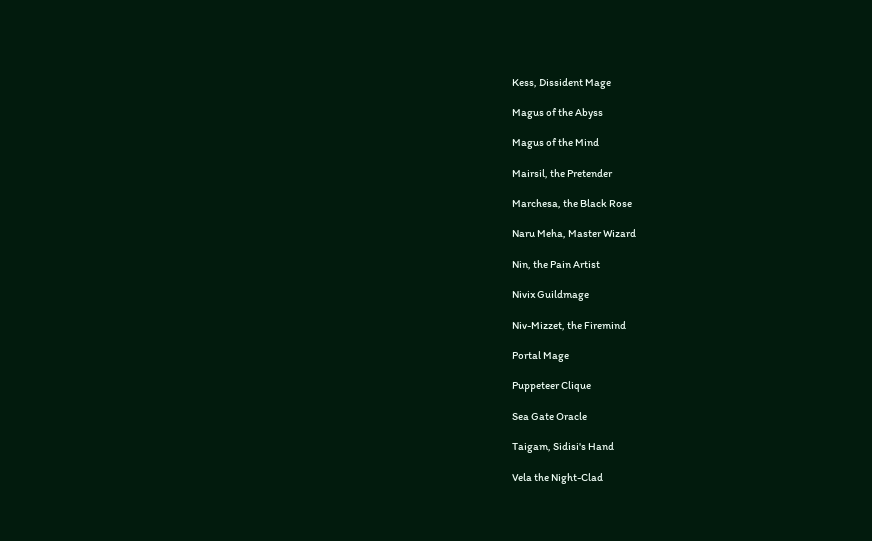Kess, Dissident Mage

Magus of the Abyss

Magus of the Mind

Mairsil, the Pretender

Marchesa, the Black Rose

Naru Meha, Master Wizard

Nin, the Pain Artist

Nivix Guildmage

Niv-Mizzet, the Firemind

Portal Mage

Puppeteer Clique

Sea Gate Oracle

Taigam, Sidisi's Hand

Vela the Night-Clad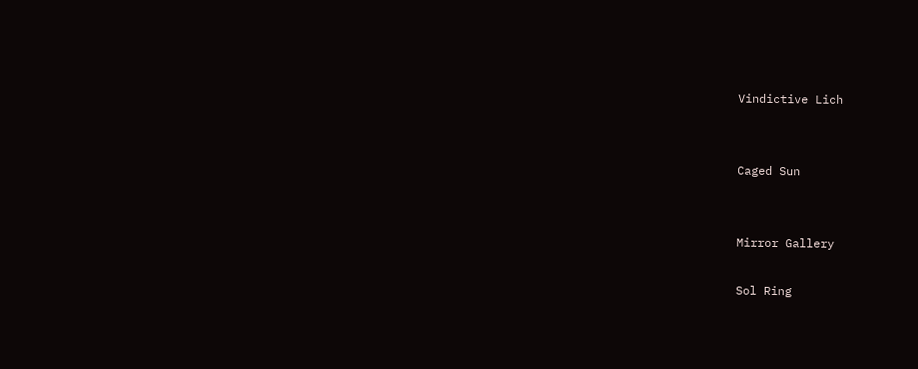Vindictive Lich


Caged Sun


Mirror Gallery

Sol Ring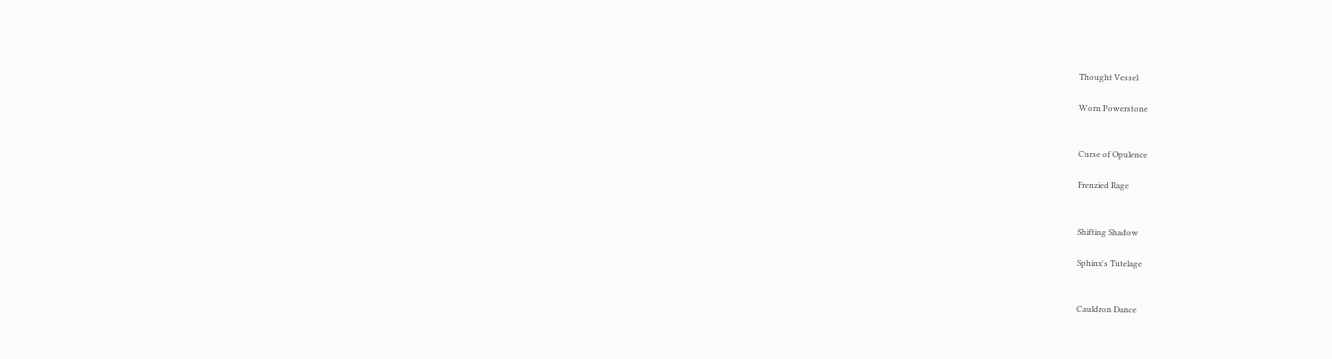Thought Vessel

Worn Powerstone


Curse of Opulence

Frenzied Rage


Shifting Shadow

Sphinx's Tutelage


Cauldron Dance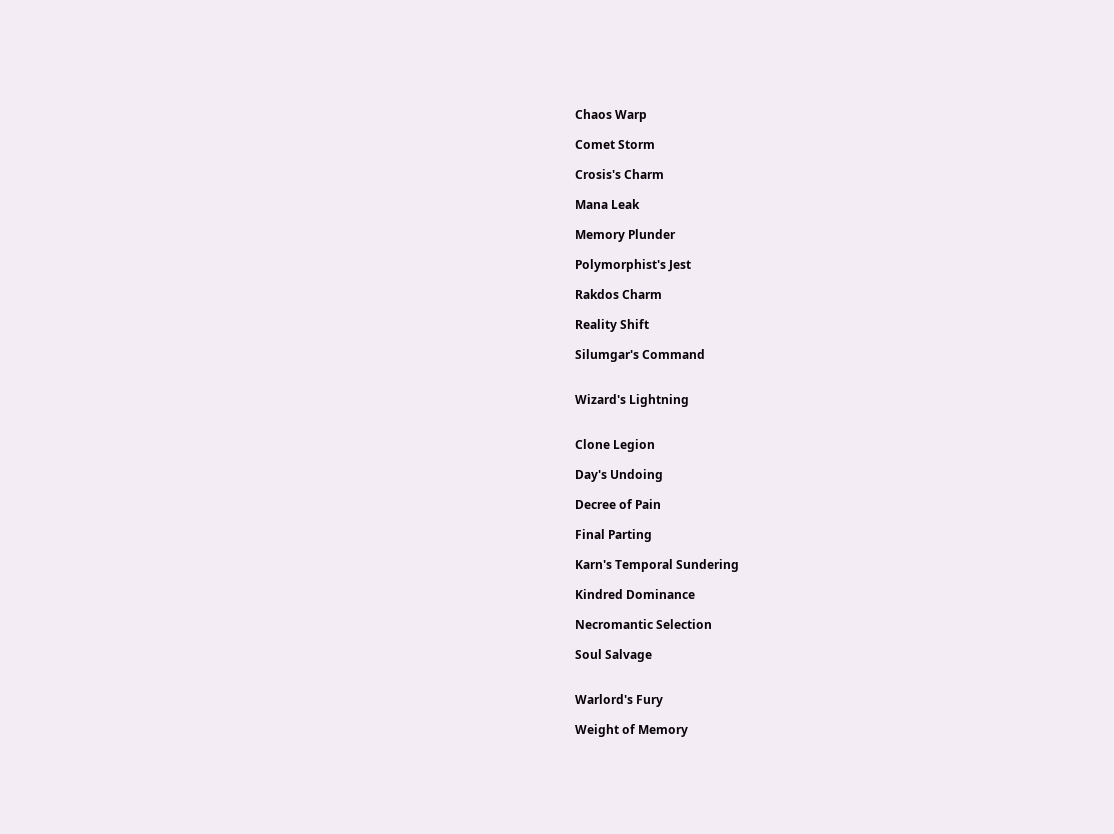Chaos Warp

Comet Storm

Crosis's Charm

Mana Leak

Memory Plunder

Polymorphist's Jest

Rakdos Charm

Reality Shift

Silumgar's Command


Wizard's Lightning


Clone Legion

Day's Undoing

Decree of Pain

Final Parting

Karn's Temporal Sundering

Kindred Dominance

Necromantic Selection

Soul Salvage


Warlord's Fury

Weight of Memory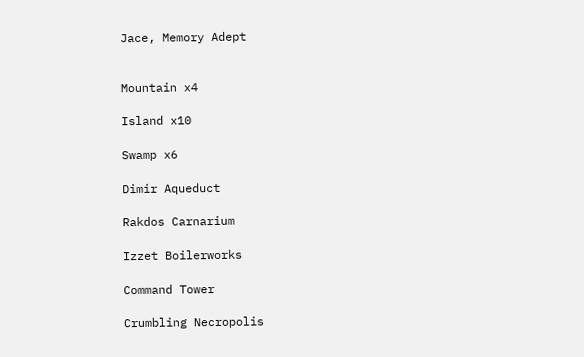Jace, Memory Adept


Mountain x4

Island x10

Swamp x6

Dimir Aqueduct

Rakdos Carnarium

Izzet Boilerworks

Command Tower

Crumbling Necropolis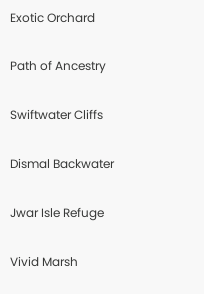Exotic Orchard

Path of Ancestry

Swiftwater Cliffs

Dismal Backwater

Jwar Isle Refuge

Vivid Marsh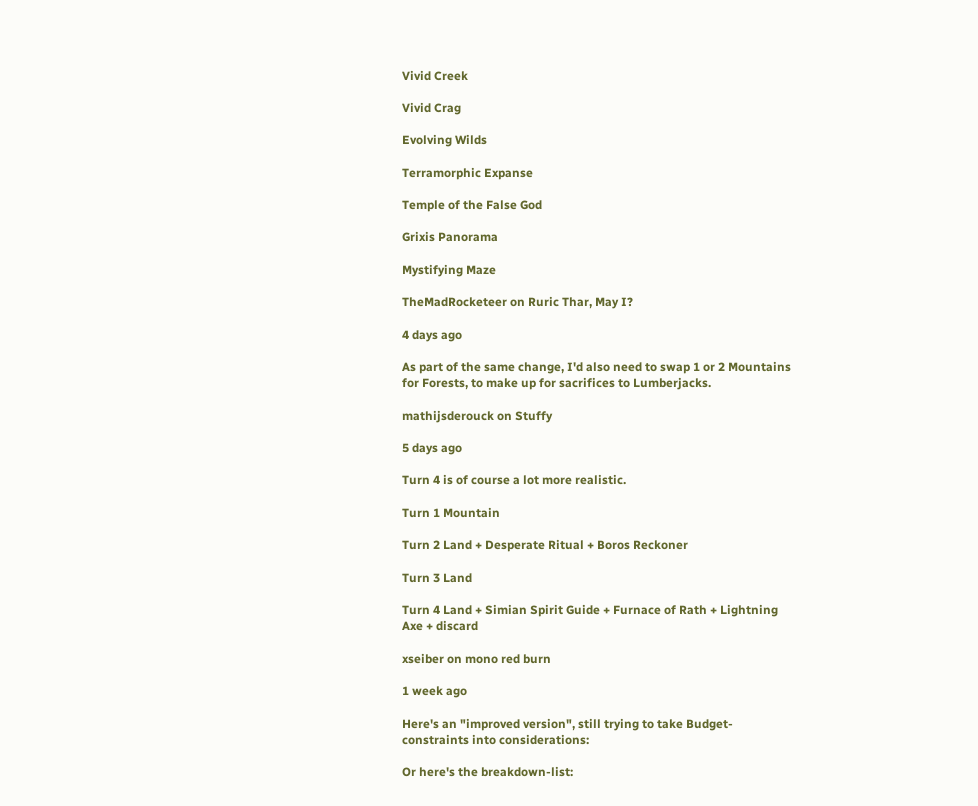Vivid Creek

Vivid Crag

Evolving Wilds

Terramorphic Expanse

Temple of the False God

Grixis Panorama

Mystifying Maze

TheMadRocketeer on Ruric Thar, May I?

4 days ago

As part of the same change, I'd also need to swap 1 or 2 Mountains for Forests, to make up for sacrifices to Lumberjacks.

mathijsderouck on Stuffy

5 days ago

Turn 4 is of course a lot more realistic.

Turn 1 Mountain

Turn 2 Land + Desperate Ritual + Boros Reckoner

Turn 3 Land

Turn 4 Land + Simian Spirit Guide + Furnace of Rath + Lightning Axe + discard

xseiber on mono red burn

1 week ago

Here's an "improved version", still trying to take Budget-constraints into considerations:

Or here's the breakdown-list: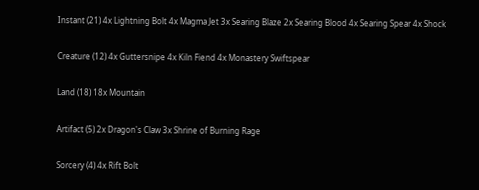Instant (21) 4x Lightning Bolt 4x Magma Jet 3x Searing Blaze 2x Searing Blood 4x Searing Spear 4x Shock

Creature (12) 4x Guttersnipe 4x Kiln Fiend 4x Monastery Swiftspear

Land (18) 18x Mountain

Artifact (5) 2x Dragon's Claw 3x Shrine of Burning Rage

Sorcery (4) 4x Rift Bolt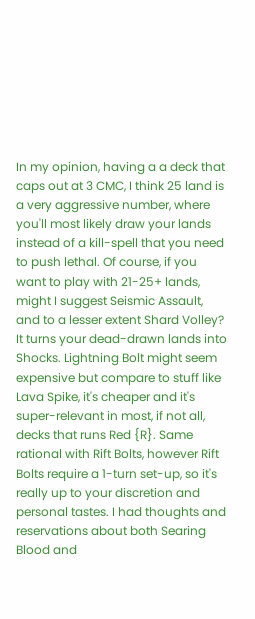In my opinion, having a a deck that caps out at 3 CMC, I think 25 land is a very aggressive number, where you'll most likely draw your lands instead of a kill-spell that you need to push lethal. Of course, if you want to play with 21-25+ lands, might I suggest Seismic Assault, and to a lesser extent Shard Volley? It turns your dead-drawn lands into Shocks. Lightning Bolt might seem expensive but compare to stuff like Lava Spike, it's cheaper and it's super-relevant in most, if not all, decks that runs Red {R}. Same rational with Rift Bolts, however Rift Bolts require a 1-turn set-up, so it's really up to your discretion and personal tastes. I had thoughts and reservations about both Searing Blood and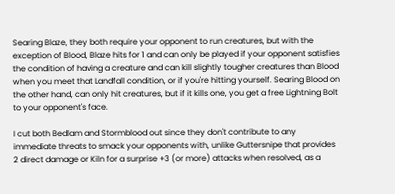Searing Blaze, they both require your opponent to run creatures, but with the exception of Blood, Blaze hits for 1 and can only be played if your opponent satisfies the condition of having a creature and can kill slightly tougher creatures than Blood when you meet that Landfall condition, or if you're hitting yourself. Searing Blood on the other hand, can only hit creatures, but if it kills one, you get a free Lightning Bolt to your opponent's face.

I cut both Bedlam and Stormblood out since they don't contribute to any immediate threats to smack your opponents with, unlike Guttersnipe that provides 2 direct damage or Kiln for a surprise +3 (or more) attacks when resolved, as a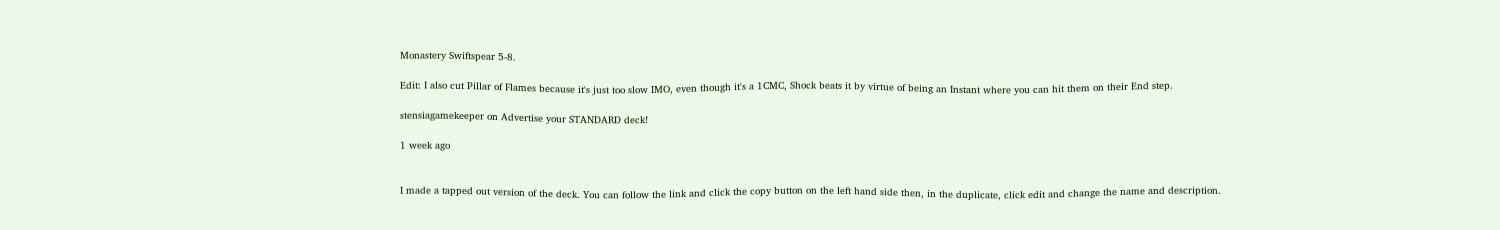Monastery Swiftspear 5-8.

Edit: I also cut Pillar of Flames because it's just too slow IMO, even though it's a 1CMC, Shock beats it by virtue of being an Instant where you can hit them on their End step.

stensiagamekeeper on Advertise your STANDARD deck!

1 week ago


I made a tapped out version of the deck. You can follow the link and click the copy button on the left hand side then, in the duplicate, click edit and change the name and description.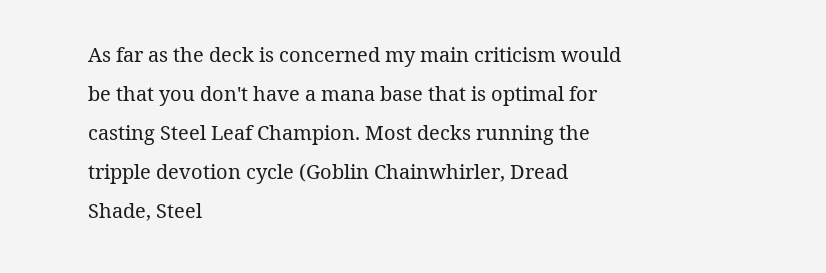As far as the deck is concerned my main criticism would be that you don't have a mana base that is optimal for casting Steel Leaf Champion. Most decks running the tripple devotion cycle (Goblin Chainwhirler, Dread Shade, Steel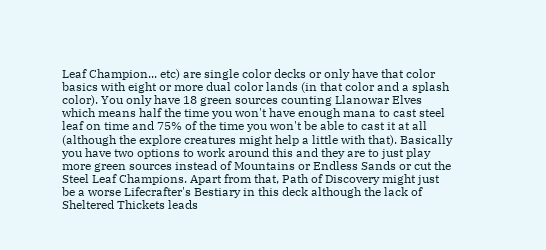Leaf Champion... etc) are single color decks or only have that color basics with eight or more dual color lands (in that color and a splash color). You only have 18 green sources counting Llanowar Elves which means half the time you won't have enough mana to cast steel leaf on time and 75% of the time you won't be able to cast it at all (although the explore creatures might help a little with that). Basically you have two options to work around this and they are to just play more green sources instead of Mountains or Endless Sands or cut the Steel Leaf Champions. Apart from that, Path of Discovery might just be a worse Lifecrafter's Bestiary in this deck although the lack of Sheltered Thickets leads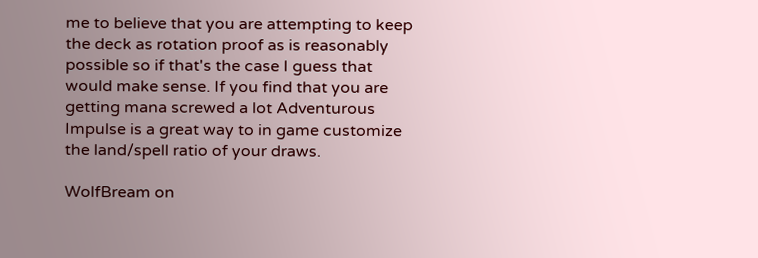me to believe that you are attempting to keep the deck as rotation proof as is reasonably possible so if that's the case I guess that would make sense. If you find that you are getting mana screwed a lot Adventurous Impulse is a great way to in game customize the land/spell ratio of your draws.

WolfBream on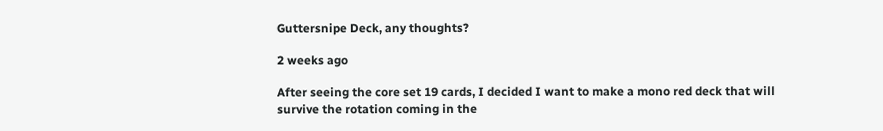Guttersnipe Deck, any thoughts?

2 weeks ago

After seeing the core set 19 cards, I decided I want to make a mono red deck that will survive the rotation coming in the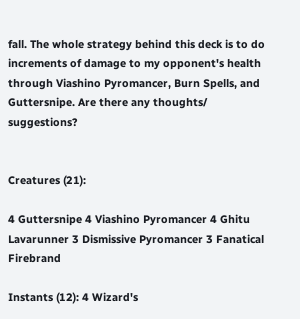fall. The whole strategy behind this deck is to do increments of damage to my opponent's health through Viashino Pyromancer, Burn Spells, and Guttersnipe. Are there any thoughts/ suggestions?


Creatures (21):

4 Guttersnipe 4 Viashino Pyromancer 4 Ghitu Lavarunner 3 Dismissive Pyromancer 3 Fanatical Firebrand

Instants (12): 4 Wizard's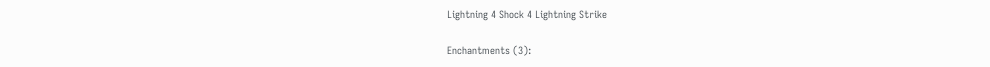Lightning 4 Shock 4 Lightning Strike

Enchantments (3):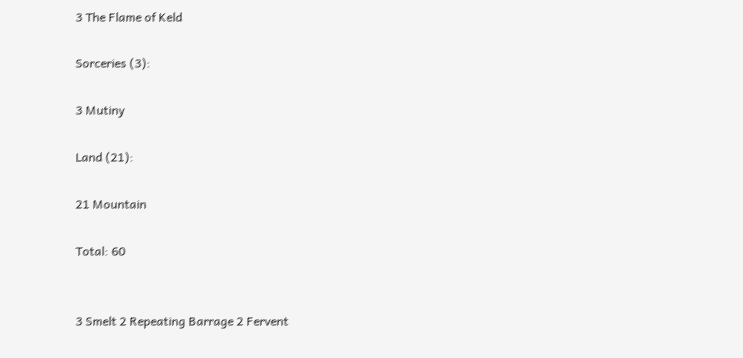3 The Flame of Keld

Sorceries (3):

3 Mutiny

Land (21):

21 Mountain

Total: 60


3 Smelt 2 Repeating Barrage 2 Fervent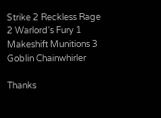Strike 2 Reckless Rage 2 Warlord's Fury 1 Makeshift Munitions 3 Goblin Chainwhirler

Thanks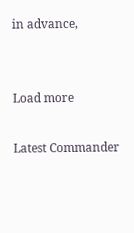in advance,


Load more

Latest Commander